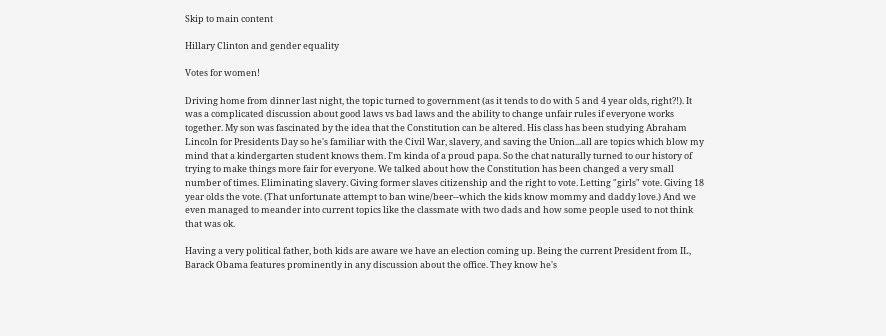Skip to main content

Hillary Clinton and gender equality

Votes for women!

Driving home from dinner last night, the topic turned to government (as it tends to do with 5 and 4 year olds, right?!). It was a complicated discussion about good laws vs bad laws and the ability to change unfair rules if everyone works together. My son was fascinated by the idea that the Constitution can be altered. His class has been studying Abraham Lincoln for Presidents Day so he's familiar with the Civil War, slavery, and saving the Union...all are topics which blow my mind that a kindergarten student knows them. I'm kinda of a proud papa. So the chat naturally turned to our history of trying to make things more fair for everyone. We talked about how the Constitution has been changed a very small number of times. Eliminating slavery. Giving former slaves citizenship and the right to vote. Letting "girls" vote. Giving 18 year olds the vote. (That unfortunate attempt to ban wine/beer--which the kids know mommy and daddy love.) And we even managed to meander into current topics like the classmate with two dads and how some people used to not think that was ok.

Having a very political father, both kids are aware we have an election coming up. Being the current President from IL, Barack Obama features prominently in any discussion about the office. They know he's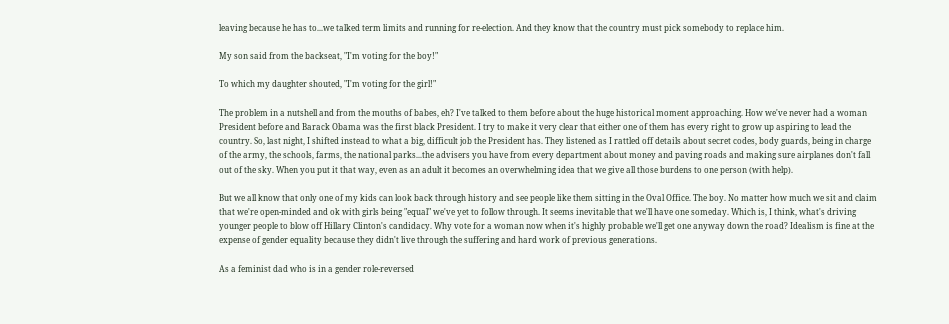leaving because he has to...we talked term limits and running for re-election. And they know that the country must pick somebody to replace him.

My son said from the backseat, "I'm voting for the boy!"

To which my daughter shouted, "I'm voting for the girl!"

The problem in a nutshell and from the mouths of babes, eh? I've talked to them before about the huge historical moment approaching. How we've never had a woman President before and Barack Obama was the first black President. I try to make it very clear that either one of them has every right to grow up aspiring to lead the country. So, last night, I shifted instead to what a big, difficult job the President has. They listened as I rattled off details about secret codes, body guards, being in charge of the army, the schools, farms, the national parks...the advisers you have from every department about money and paving roads and making sure airplanes don't fall out of the sky. When you put it that way, even as an adult it becomes an overwhelming idea that we give all those burdens to one person (with help).

But we all know that only one of my kids can look back through history and see people like them sitting in the Oval Office. The boy. No matter how much we sit and claim that we're open-minded and ok with girls being "equal" we've yet to follow through. It seems inevitable that we'll have one someday. Which is, I think, what's driving younger people to blow off Hillary Clinton's candidacy. Why vote for a woman now when it's highly probable we'll get one anyway down the road? Idealism is fine at the expense of gender equality because they didn't live through the suffering and hard work of previous generations.

As a feminist dad who is in a gender role-reversed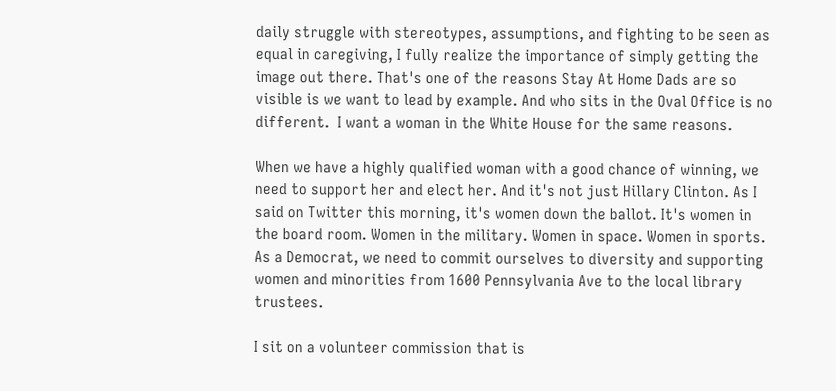daily struggle with stereotypes, assumptions, and fighting to be seen as equal in caregiving, I fully realize the importance of simply getting the image out there. That's one of the reasons Stay At Home Dads are so visible is we want to lead by example. And who sits in the Oval Office is no different.  I want a woman in the White House for the same reasons.

When we have a highly qualified woman with a good chance of winning, we need to support her and elect her. And it's not just Hillary Clinton. As I said on Twitter this morning, it's women down the ballot. It's women in the board room. Women in the military. Women in space. Women in sports. As a Democrat, we need to commit ourselves to diversity and supporting women and minorities from 1600 Pennsylvania Ave to the local library trustees.

I sit on a volunteer commission that is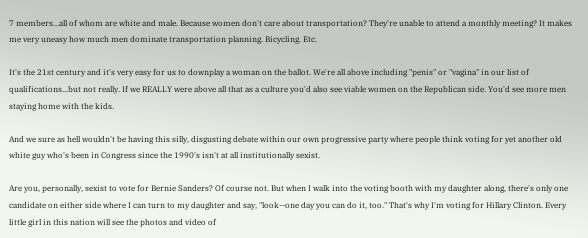7 members...all of whom are white and male. Because women don't care about transportation? They're unable to attend a monthly meeting? It makes me very uneasy how much men dominate transportation planning. Bicycling. Etc.

It's the 21st century and it's very easy for us to downplay a woman on the ballot. We're all above including "penis" or "vagina" in our list of qualifications...but not really. If we REALLY were above all that as a culture you'd also see viable women on the Republican side. You'd see more men staying home with the kids.

And we sure as hell wouldn't be having this silly, disgusting debate within our own progressive party where people think voting for yet another old white guy who's been in Congress since the 1990's isn't at all institutionally sexist.

Are you, personally, sexist to vote for Bernie Sanders? Of course not. But when I walk into the voting booth with my daughter along, there's only one candidate on either side where I can turn to my daughter and say, "look--one day you can do it, too." That's why I'm voting for Hillary Clinton. Every little girl in this nation will see the photos and video of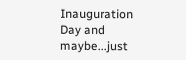Inauguration Day and maybe...just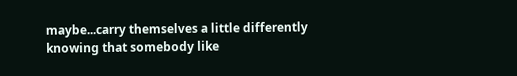maybe...carry themselves a little differently knowing that somebody like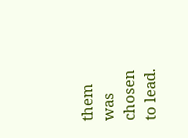them was chosen to lead.